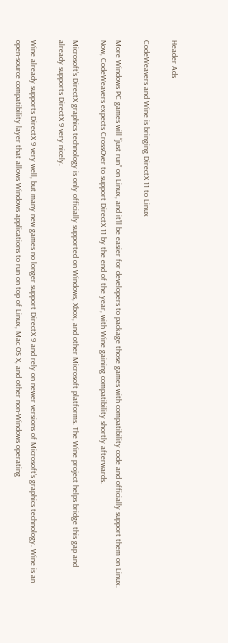Header Ads

CodeWeavers and Wine is bringing DirectX 11 to Linux

More Windows PC games will “just run” on Linux, and it’ll be easier for developers to package those games with compatibility code and officially support them on Linux. Now, CodeWeavers expects CrossOver to support DirectX 11 by the end of the year, with Wine gaining compatibility shortly afterwards.

Microsoft’s DirectX graphics technology is only officially supported on Windows, Xbox, and other Microsoft platforms. The Wine project helps bridge this gap and already supports DirectX 9 very nicely.

Wine already supports DirectX 9 very well, but many new games no longer support DirectX 9 and rely on newer versions of Microsoft’s graphics technology. Wine is an open-source compatibility layer that allows Windows applications to run on top of Linux, Mac OS X, and other non-Windows operating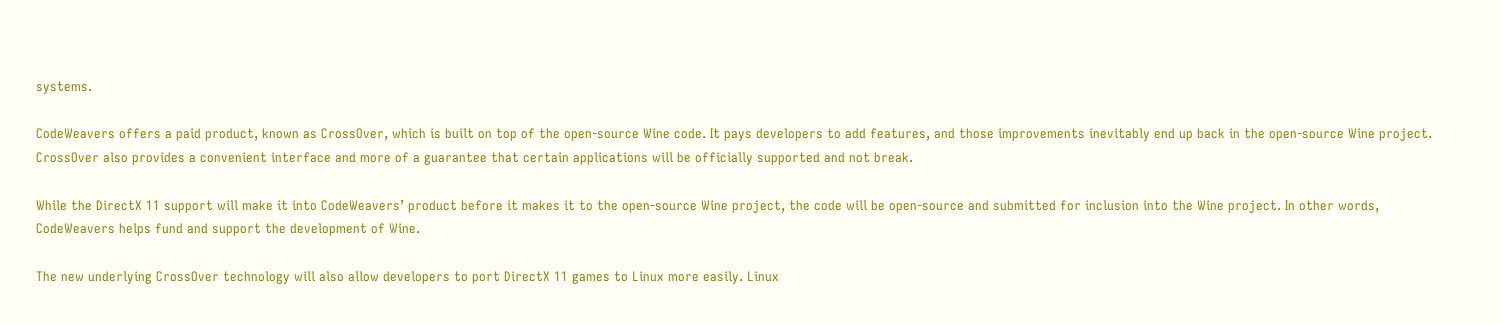systems.

CodeWeavers offers a paid product, known as CrossOver, which is built on top of the open-source Wine code. It pays developers to add features, and those improvements inevitably end up back in the open-source Wine project. CrossOver also provides a convenient interface and more of a guarantee that certain applications will be officially supported and not break.

While the DirectX 11 support will make it into CodeWeavers’ product before it makes it to the open-source Wine project, the code will be open-source and submitted for inclusion into the Wine project. In other words, CodeWeavers helps fund and support the development of Wine.

The new underlying CrossOver technology will also allow developers to port DirectX 11 games to Linux more easily. Linux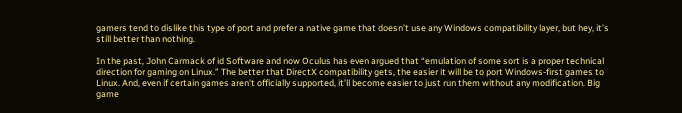gamers tend to dislike this type of port and prefer a native game that doesn’t use any Windows compatibility layer, but hey, it’s still better than nothing.

In the past, John Carmack of id Software and now Oculus has even argued that “emulation of some sort is a proper technical direction for gaming on Linux.” The better that DirectX compatibility gets, the easier it will be to port Windows-first games to Linux. And, even if certain games aren’t officially supported, it’ll become easier to just run them without any modification. Big game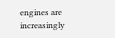engines are increasingly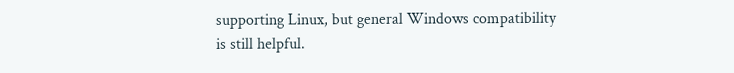supporting Linux, but general Windows compatibility is still helpful.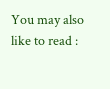You may also like to read :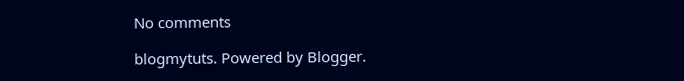No comments

blogmytuts. Powered by Blogger.